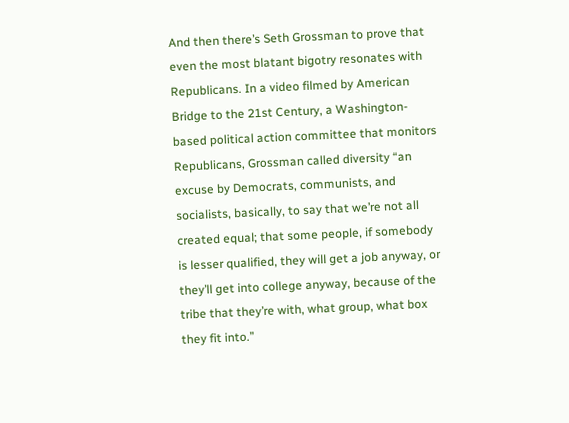And then there’s Seth Grossman to prove that even the most blatant bigotry resonates with Republicans. In a video filmed by American Bridge to the 21st Century, a Washington-based political action committee that monitors Republicans, Grossman called diversity “an excuse by Democrats, communists, and socialists, basically, to say that we’re not all created equal; that some people, if somebody is lesser qualified, they will get a job anyway, or they’ll get into college anyway, because of the tribe that they’re with, what group, what box they fit into.”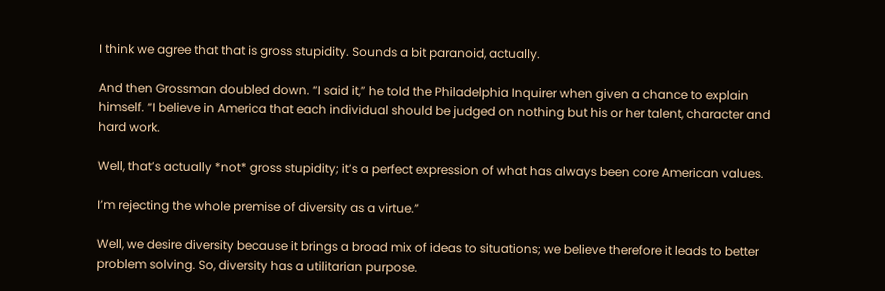I think we agree that that is gross stupidity. Sounds a bit paranoid, actually.

And then Grossman doubled down. “I said it,” he told the Philadelphia Inquirer when given a chance to explain himself. “I believe in America that each individual should be judged on nothing but his or her talent, character and hard work.

Well, that’s actually *not* gross stupidity; it’s a perfect expression of what has always been core American values.

I’m rejecting the whole premise of diversity as a virtue.”

Well, we desire diversity because it brings a broad mix of ideas to situations; we believe therefore it leads to better problem solving. So, diversity has a utilitarian purpose.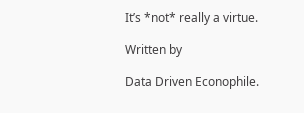It’s *not* really a virtue.

Written by

Data Driven Econophile.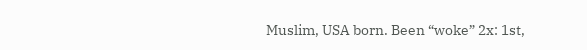Muslim, USA born. Been “woke” 2x: 1st,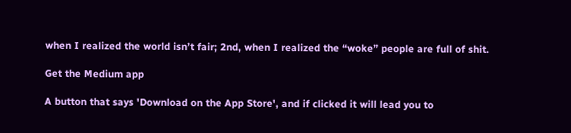when I realized the world isn’t fair; 2nd, when I realized the “woke” people are full of shit.

Get the Medium app

A button that says 'Download on the App Store', and if clicked it will lead you to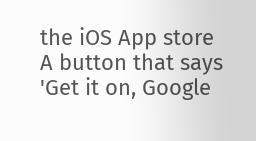the iOS App store
A button that says 'Get it on, Google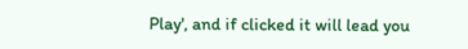Play', and if clicked it will lead you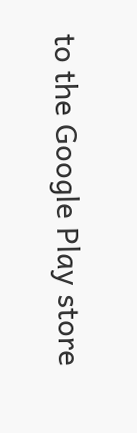to the Google Play store